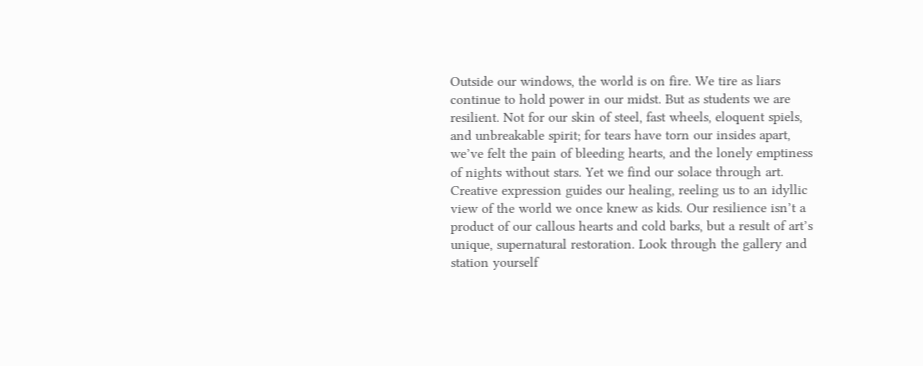Outside our windows, the world is on fire. We tire as liars continue to hold power in our midst. But as students we are resilient. Not for our skin of steel, fast wheels, eloquent spiels, and unbreakable spirit; for tears have torn our insides apart, we’ve felt the pain of bleeding hearts, and the lonely emptiness of nights without stars. Yet we find our solace through art. Creative expression guides our healing, reeling us to an idyllic view of the world we once knew as kids. Our resilience isn’t a product of our callous hearts and cold barks, but a result of art’s unique, supernatural restoration. Look through the gallery and station yourself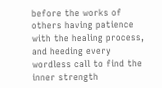before the works of others having patience with the healing process, and heeding every wordless call to find the inner strength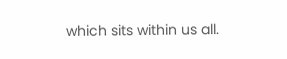which sits within us all.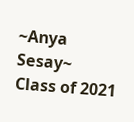~Anya Sesay~
Class of 2021